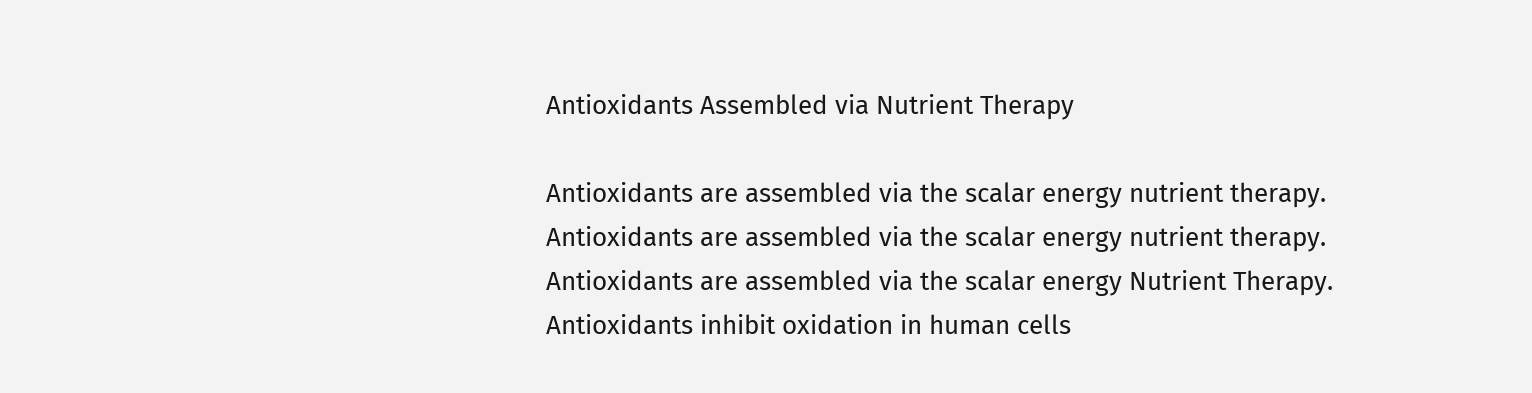Antioxidants Assembled via Nutrient Therapy

Antioxidants are assembled via the scalar energy nutrient therapy.
Antioxidants are assembled via the scalar energy nutrient therapy.
Antioxidants are assembled via the scalar energy Nutrient Therapy. Antioxidants inhibit oxidation in human cells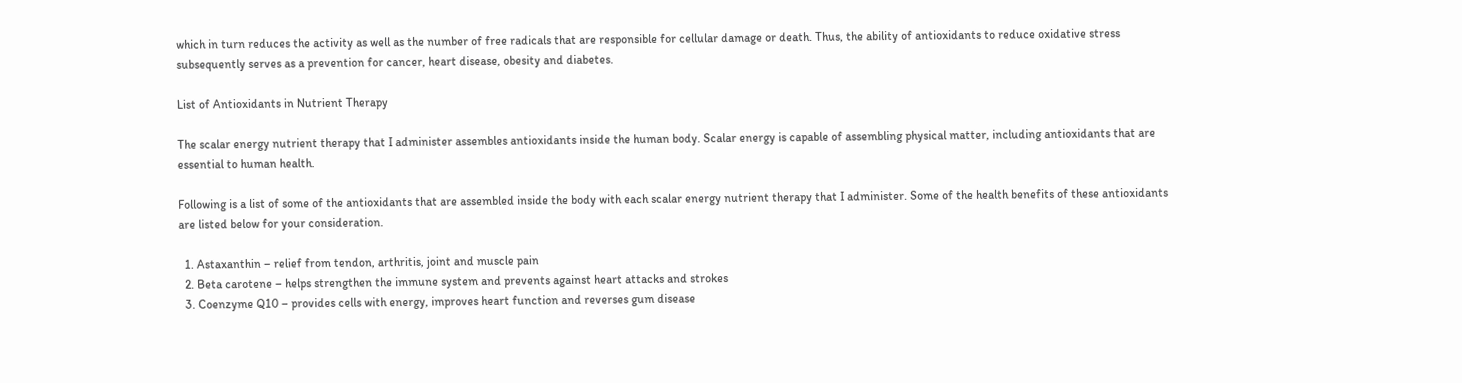which in turn reduces the activity as well as the number of free radicals that are responsible for cellular damage or death. Thus, the ability of antioxidants to reduce oxidative stress subsequently serves as a prevention for cancer, heart disease, obesity and diabetes.

List of Antioxidants in Nutrient Therapy

The scalar energy nutrient therapy that I administer assembles antioxidants inside the human body. Scalar energy is capable of assembling physical matter, including antioxidants that are essential to human health.

Following is a list of some of the antioxidants that are assembled inside the body with each scalar energy nutrient therapy that I administer. Some of the health benefits of these antioxidants are listed below for your consideration.

  1. Astaxanthin – relief from tendon, arthritis, joint and muscle pain
  2. Beta carotene – helps strengthen the immune system and prevents against heart attacks and strokes
  3. Coenzyme Q10 – provides cells with energy, improves heart function and reverses gum disease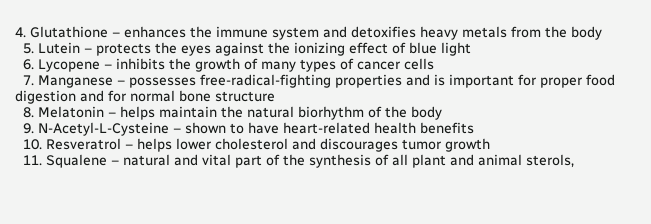4. Glutathione – enhances the immune system and detoxifies heavy metals from the body
  5. Lutein – protects the eyes against the ionizing effect of blue light
  6. Lycopene – inhibits the growth of many types of cancer cells
  7. Manganese – possesses free-radical-fighting properties and is important for proper food digestion and for normal bone structure
  8. Melatonin – helps maintain the natural biorhythm of the body
  9. N-Acetyl-L-Cysteine – shown to have heart-related health benefits
  10. Resveratrol – helps lower cholesterol and discourages tumor growth
  11. Squalene – natural and vital part of the synthesis of all plant and animal sterols,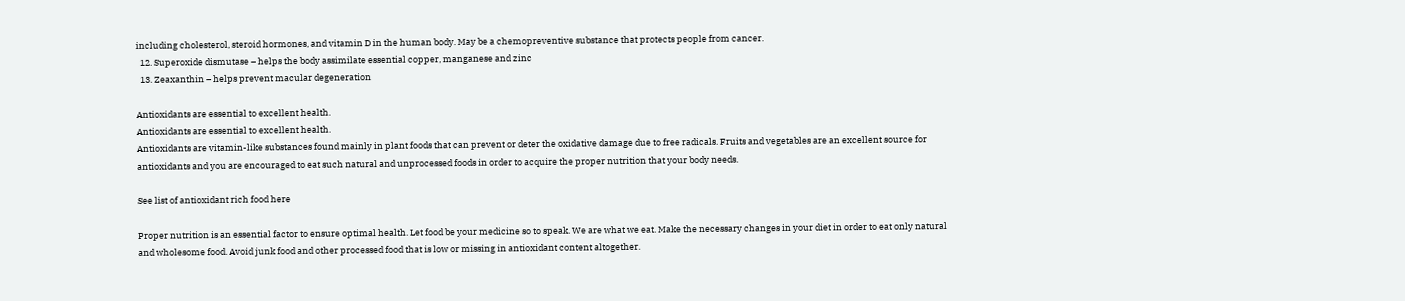including cholesterol, steroid hormones, and vitamin D in the human body. May be a chemopreventive substance that protects people from cancer.
  12. Superoxide dismutase – helps the body assimilate essential copper, manganese and zinc
  13. Zeaxanthin – helps prevent macular degeneration

Antioxidants are essential to excellent health.
Antioxidants are essential to excellent health.
Antioxidants are vitamin-like substances found mainly in plant foods that can prevent or deter the oxidative damage due to free radicals. Fruits and vegetables are an excellent source for antioxidants and you are encouraged to eat such natural and unprocessed foods in order to acquire the proper nutrition that your body needs.

See list of antioxidant rich food here

Proper nutrition is an essential factor to ensure optimal health. Let food be your medicine so to speak. We are what we eat. Make the necessary changes in your diet in order to eat only natural and wholesome food. Avoid junk food and other processed food that is low or missing in antioxidant content altogether.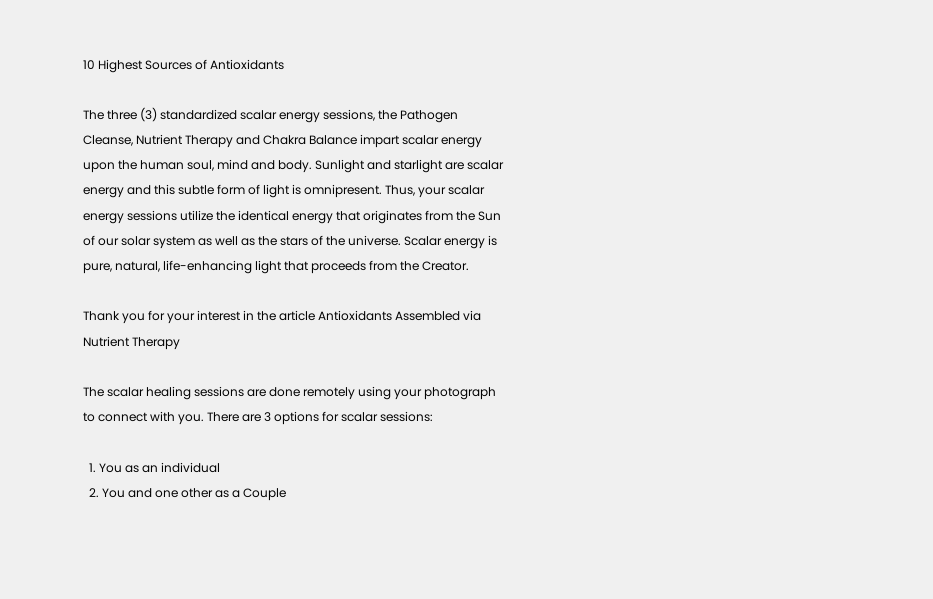10 Highest Sources of Antioxidants

The three (3) standardized scalar energy sessions, the Pathogen Cleanse, Nutrient Therapy and Chakra Balance impart scalar energy upon the human soul, mind and body. Sunlight and starlight are scalar energy and this subtle form of light is omnipresent. Thus, your scalar energy sessions utilize the identical energy that originates from the Sun of our solar system as well as the stars of the universe. Scalar energy is pure, natural, life-enhancing light that proceeds from the Creator.

Thank you for your interest in the article Antioxidants Assembled via Nutrient Therapy

The scalar healing sessions are done remotely using your photograph to connect with you. There are 3 options for scalar sessions:

  1. You as an individual
  2. You and one other as a Couple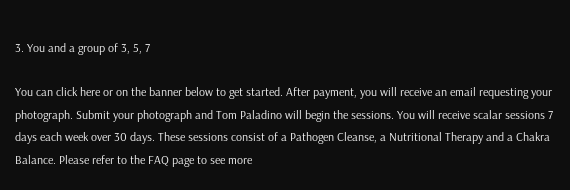3. You and a group of 3, 5, 7

You can click here or on the banner below to get started. After payment, you will receive an email requesting your photograph. Submit your photograph and Tom Paladino will begin the sessions. You will receive scalar sessions 7 days each week over 30 days. These sessions consist of a Pathogen Cleanse, a Nutritional Therapy and a Chakra Balance. Please refer to the FAQ page to see more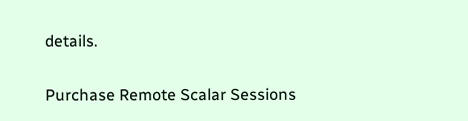details.

Purchase Remote Scalar Sessions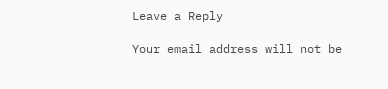Leave a Reply

Your email address will not be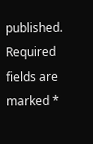published. Required fields are marked *